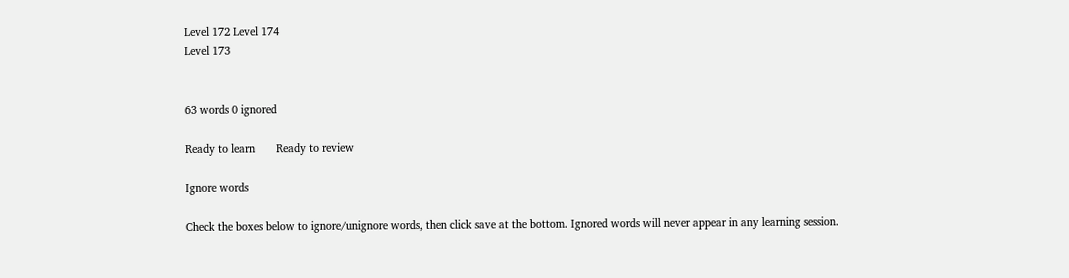Level 172 Level 174
Level 173


63 words 0 ignored

Ready to learn       Ready to review

Ignore words

Check the boxes below to ignore/unignore words, then click save at the bottom. Ignored words will never appear in any learning session.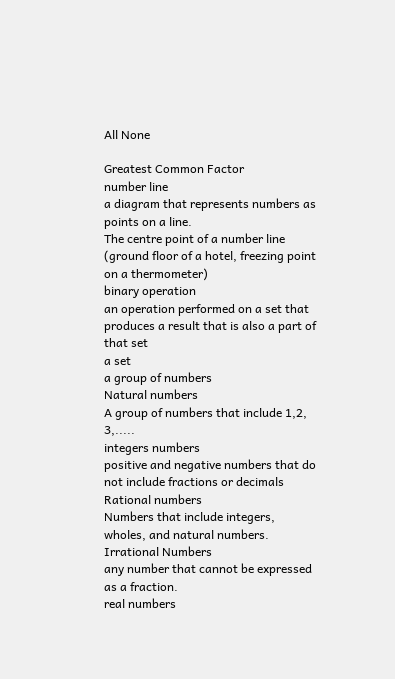All None

Greatest Common Factor
number line
a diagram that represents numbers as points on a line.
The centre point of a number line (ground floor of a hotel, freezing point on a thermometer)
binary operation
an operation performed on a set that produces a result that is also a part of that set
a set
a group of numbers
Natural numbers
A group of numbers that include 1,2, 3,.....
integers numbers
positive and negative numbers that do not include fractions or decimals
Rational numbers
Numbers that include integers, wholes, and natural numbers.
Irrational Numbers
any number that cannot be expressed as a fraction.
real numbers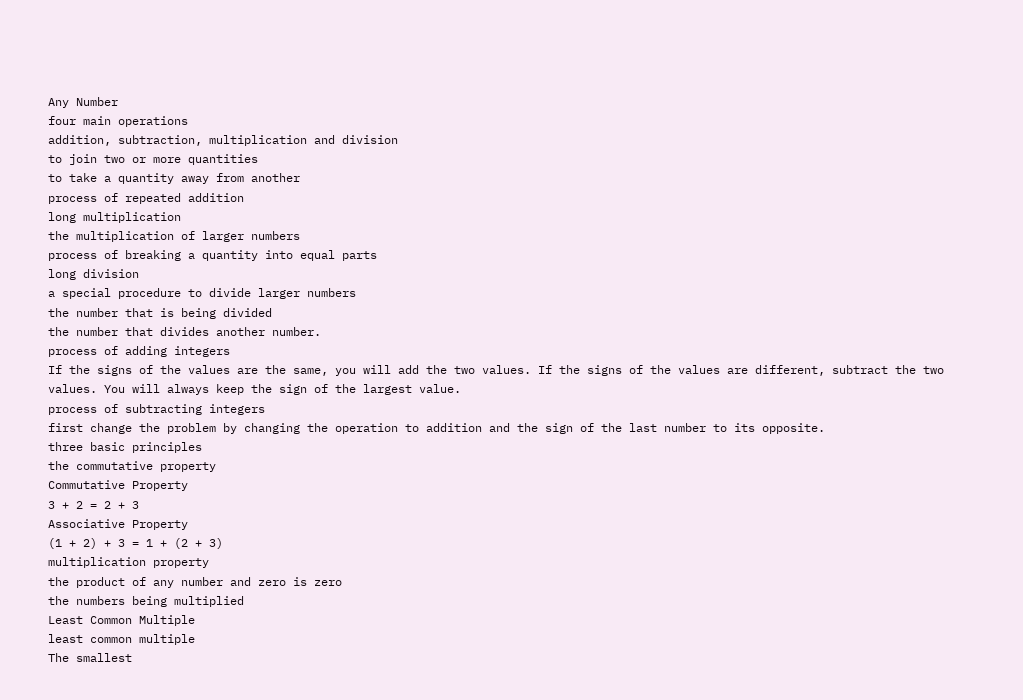Any Number
four main operations
addition, subtraction, multiplication and division
to join two or more quantities
to take a quantity away from another
process of repeated addition
long multiplication
the multiplication of larger numbers
process of breaking a quantity into equal parts
long division
a special procedure to divide larger numbers
the number that is being divided
the number that divides another number.
process of adding integers
If the signs of the values are the same, you will add the two values. If the signs of the values are different, subtract the two values. You will always keep the sign of the largest value.
process of subtracting integers
first change the problem by changing the operation to addition and the sign of the last number to its opposite.
three basic principles
the commutative property
Commutative Property
3 + 2 = 2 + 3
Associative Property
(1 + 2) + 3 = 1 + (2 + 3)
multiplication property
the product of any number and zero is zero
the numbers being multiplied
Least Common Multiple
least common multiple
The smallest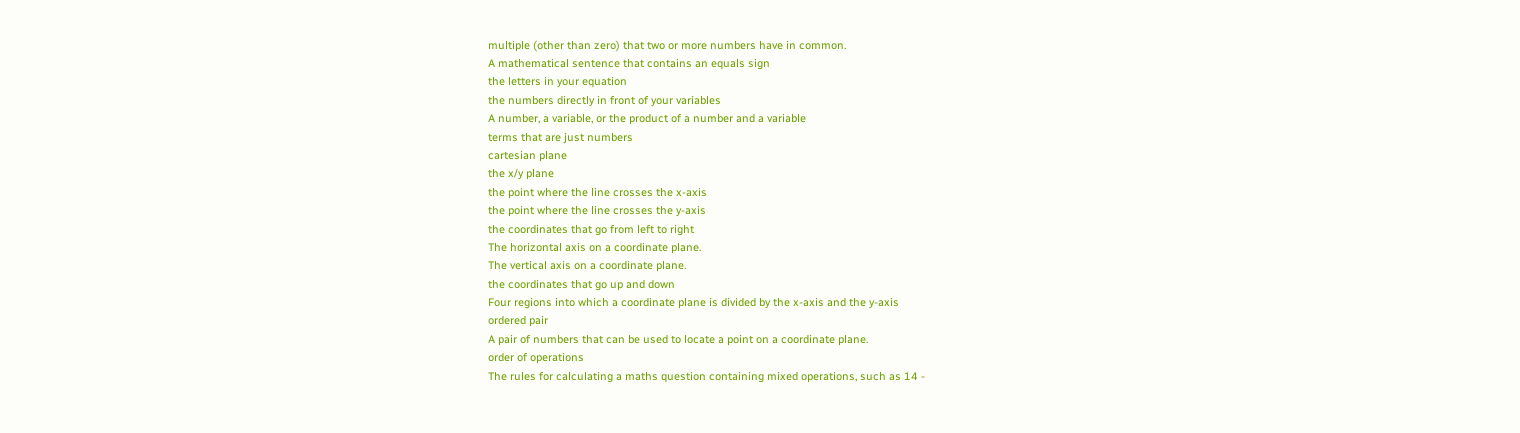multiple (other than zero) that two or more numbers have in common.
A mathematical sentence that contains an equals sign
the letters in your equation
the numbers directly in front of your variables
A number, a variable, or the product of a number and a variable
terms that are just numbers
cartesian plane
the x/y plane
the point where the line crosses the x-axis
the point where the line crosses the y-axis
the coordinates that go from left to right
The horizontal axis on a coordinate plane.
The vertical axis on a coordinate plane.
the coordinates that go up and down
Four regions into which a coordinate plane is divided by the x-axis and the y-axis
ordered pair
A pair of numbers that can be used to locate a point on a coordinate plane.
order of operations
The rules for calculating a maths question containing mixed operations, such as 14 -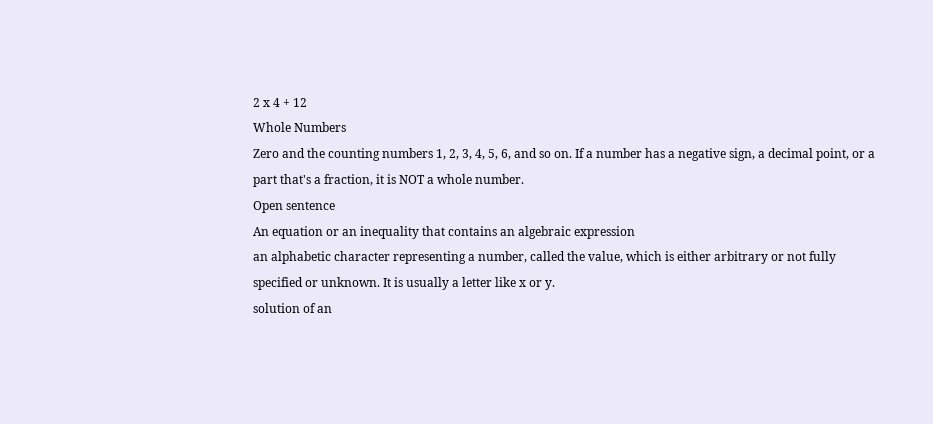2 x 4 + 12
Whole Numbers
Zero and the counting numbers 1, 2, 3, 4, 5, 6, and so on. If a number has a negative sign, a decimal point, or a part that's a fraction, it is NOT a whole number.
Open sentence
An equation or an inequality that contains an algebraic expression
an alphabetic character representing a number, called the value, which is either arbitrary or not fully specified or unknown. It is usually a letter like x or y.
solution of an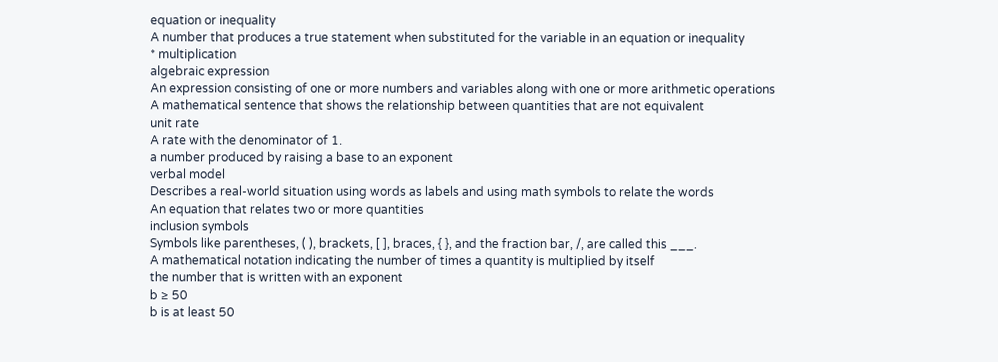equation or inequality
A number that produces a true statement when substituted for the variable in an equation or inequality
* multiplication
algebraic expression
An expression consisting of one or more numbers and variables along with one or more arithmetic operations
A mathematical sentence that shows the relationship between quantities that are not equivalent
unit rate
A rate with the denominator of 1.
a number produced by raising a base to an exponent
verbal model
Describes a real-world situation using words as labels and using math symbols to relate the words
An equation that relates two or more quantities
inclusion symbols
Symbols like parentheses, ( ), brackets, [ ], braces, { }, and the fraction bar, /, are called this ___.
A mathematical notation indicating the number of times a quantity is multiplied by itself
the number that is written with an exponent
b ≥ 50
b is at least 50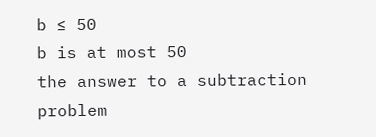b ≤ 50
b is at most 50
the answer to a subtraction problem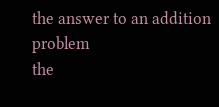the answer to an addition problem
the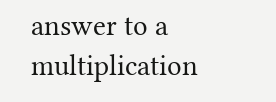answer to a multiplication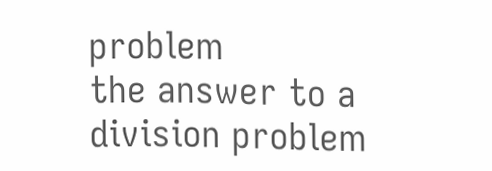problem
the answer to a division problem